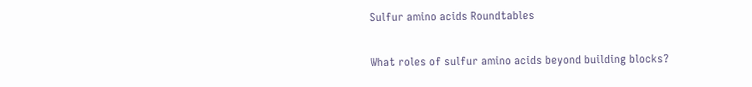Sulfur amino acids Roundtables

What roles of sulfur amino acids beyond building blocks?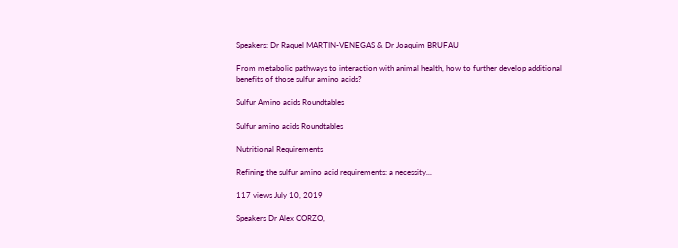Speakers: Dr Raquel MARTIN-VENEGAS & Dr Joaquim BRUFAU

From metabolic pathways to interaction with animal health, how to further develop additional benefits of those sulfur amino acids?

Sulfur Amino acids Roundtables

Sulfur amino acids Roundtables

Nutritional Requirements

Refining the sulfur amino acid requirements: a necessity...

117 views July 10, 2019

Speakers Dr Alex CORZO,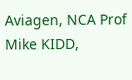Aviagen, NCA Prof Mike KIDD,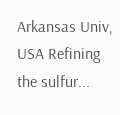Arkansas Univ, USA Refining the sulfur...